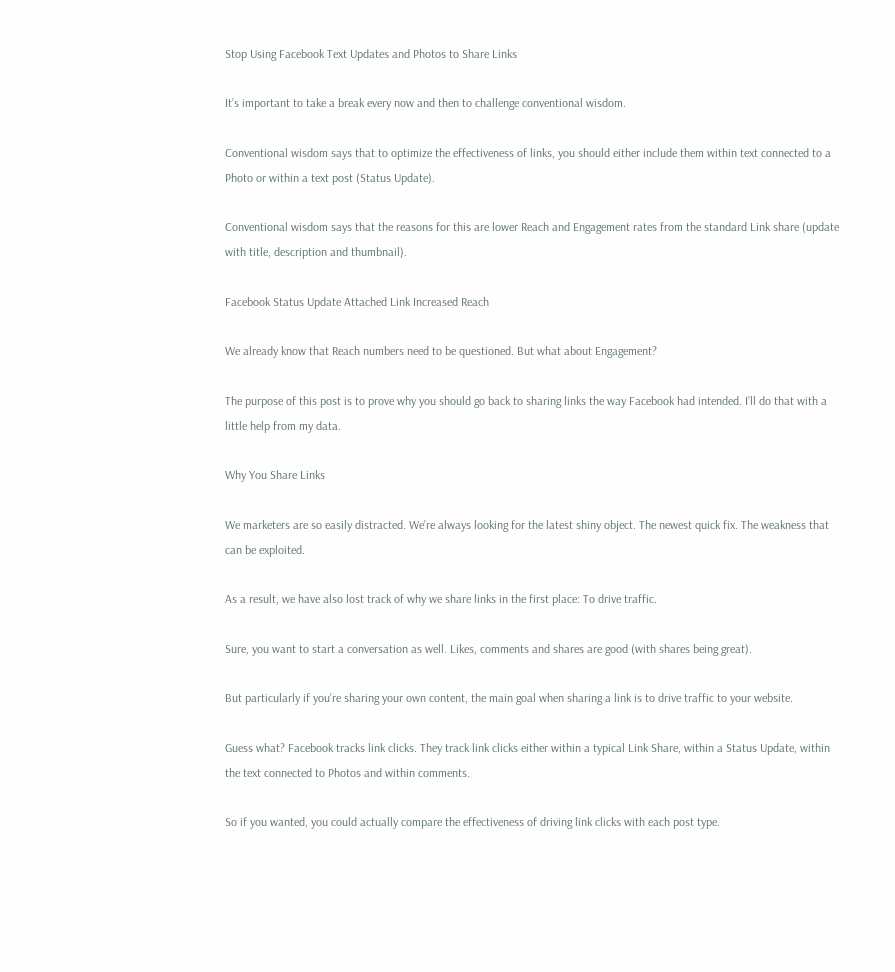Stop Using Facebook Text Updates and Photos to Share Links

It’s important to take a break every now and then to challenge conventional wisdom.

Conventional wisdom says that to optimize the effectiveness of links, you should either include them within text connected to a Photo or within a text post (Status Update).

Conventional wisdom says that the reasons for this are lower Reach and Engagement rates from the standard Link share (update with title, description and thumbnail).

Facebook Status Update Attached Link Increased Reach

We already know that Reach numbers need to be questioned. But what about Engagement?

The purpose of this post is to prove why you should go back to sharing links the way Facebook had intended. I’ll do that with a little help from my data.

Why You Share Links

We marketers are so easily distracted. We’re always looking for the latest shiny object. The newest quick fix. The weakness that can be exploited.

As a result, we have also lost track of why we share links in the first place: To drive traffic.

Sure, you want to start a conversation as well. Likes, comments and shares are good (with shares being great).

But particularly if you’re sharing your own content, the main goal when sharing a link is to drive traffic to your website.

Guess what? Facebook tracks link clicks. They track link clicks either within a typical Link Share, within a Status Update, within the text connected to Photos and within comments.

So if you wanted, you could actually compare the effectiveness of driving link clicks with each post type.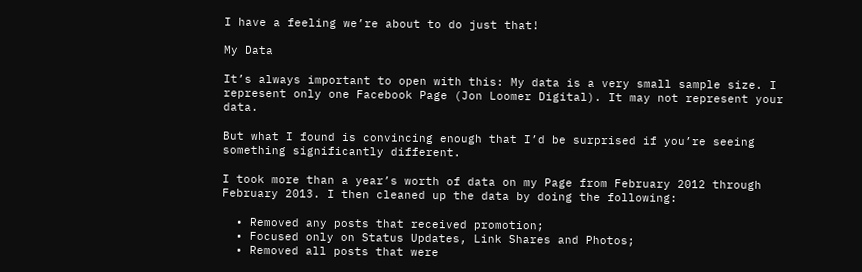I have a feeling we’re about to do just that!

My Data

It’s always important to open with this: My data is a very small sample size. I represent only one Facebook Page (Jon Loomer Digital). It may not represent your data.

But what I found is convincing enough that I’d be surprised if you’re seeing something significantly different.

I took more than a year’s worth of data on my Page from February 2012 through February 2013. I then cleaned up the data by doing the following:

  • Removed any posts that received promotion;
  • Focused only on Status Updates, Link Shares and Photos;
  • Removed all posts that were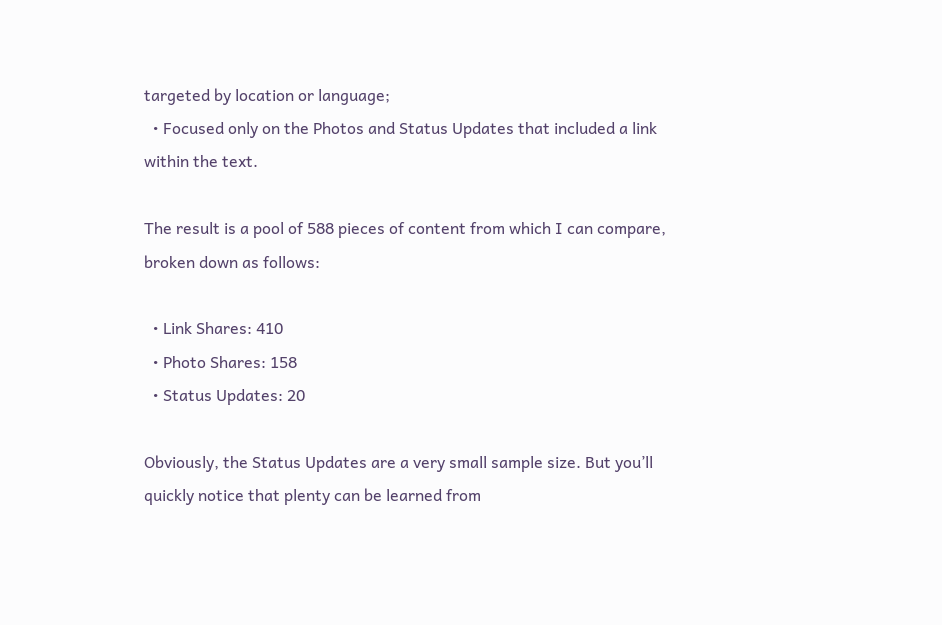targeted by location or language;
  • Focused only on the Photos and Status Updates that included a link within the text.

The result is a pool of 588 pieces of content from which I can compare, broken down as follows:

  • Link Shares: 410
  • Photo Shares: 158
  • Status Updates: 20

Obviously, the Status Updates are a very small sample size. But you’ll quickly notice that plenty can be learned from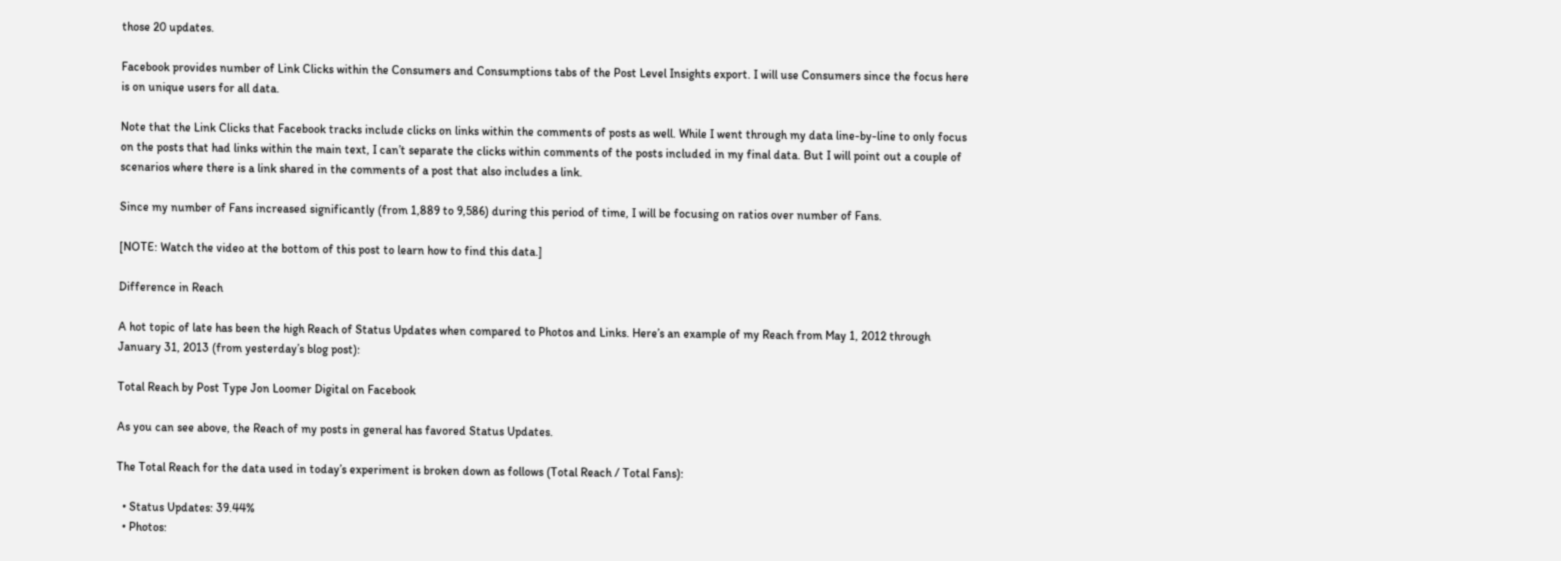those 20 updates.

Facebook provides number of Link Clicks within the Consumers and Consumptions tabs of the Post Level Insights export. I will use Consumers since the focus here is on unique users for all data.

Note that the Link Clicks that Facebook tracks include clicks on links within the comments of posts as well. While I went through my data line-by-line to only focus on the posts that had links within the main text, I can’t separate the clicks within comments of the posts included in my final data. But I will point out a couple of scenarios where there is a link shared in the comments of a post that also includes a link.

Since my number of Fans increased significantly (from 1,889 to 9,586) during this period of time, I will be focusing on ratios over number of Fans.

[NOTE: Watch the video at the bottom of this post to learn how to find this data.]

Difference in Reach

A hot topic of late has been the high Reach of Status Updates when compared to Photos and Links. Here’s an example of my Reach from May 1, 2012 through January 31, 2013 (from yesterday’s blog post):

Total Reach by Post Type Jon Loomer Digital on Facebook

As you can see above, the Reach of my posts in general has favored Status Updates.

The Total Reach for the data used in today’s experiment is broken down as follows (Total Reach / Total Fans):

  • Status Updates: 39.44%
  • Photos: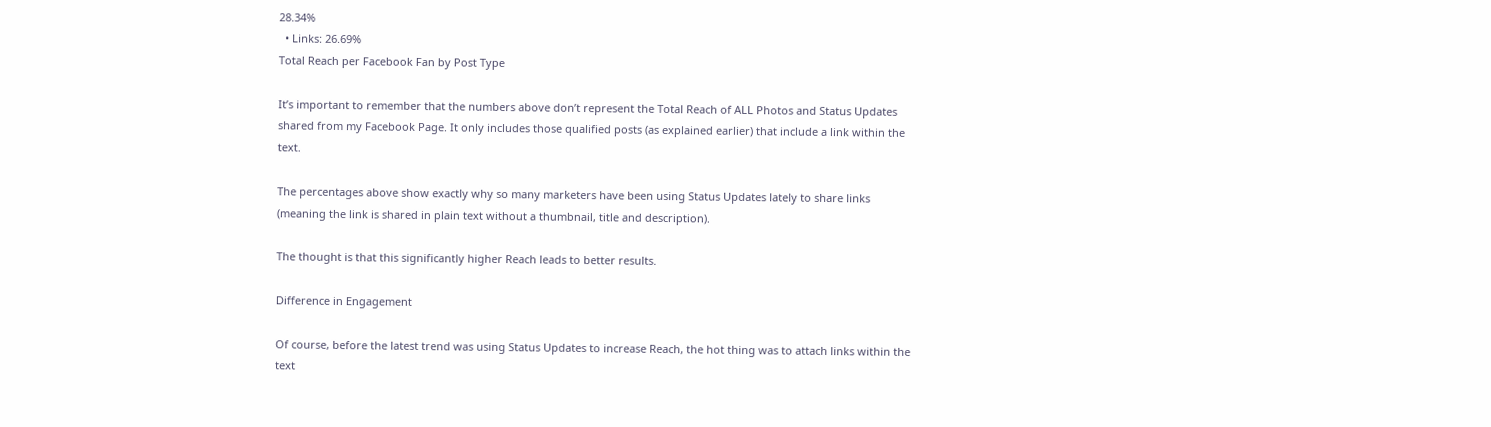28.34%
  • Links: 26.69%
Total Reach per Facebook Fan by Post Type

It’s important to remember that the numbers above don’t represent the Total Reach of ALL Photos and Status Updates shared from my Facebook Page. It only includes those qualified posts (as explained earlier) that include a link within the text.

The percentages above show exactly why so many marketers have been using Status Updates lately to share links (meaning the link is shared in plain text without a thumbnail, title and description).

The thought is that this significantly higher Reach leads to better results.

Difference in Engagement

Of course, before the latest trend was using Status Updates to increase Reach, the hot thing was to attach links within the text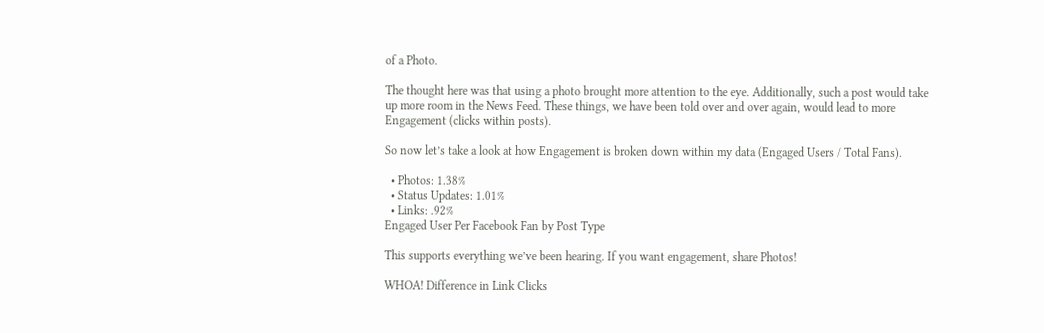of a Photo.

The thought here was that using a photo brought more attention to the eye. Additionally, such a post would take up more room in the News Feed. These things, we have been told over and over again, would lead to more Engagement (clicks within posts).

So now let’s take a look at how Engagement is broken down within my data (Engaged Users / Total Fans).

  • Photos: 1.38%
  • Status Updates: 1.01%
  • Links: .92%
Engaged User Per Facebook Fan by Post Type

This supports everything we’ve been hearing. If you want engagement, share Photos!

WHOA! Difference in Link Clicks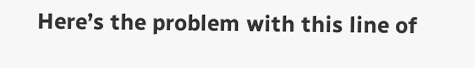Here’s the problem with this line of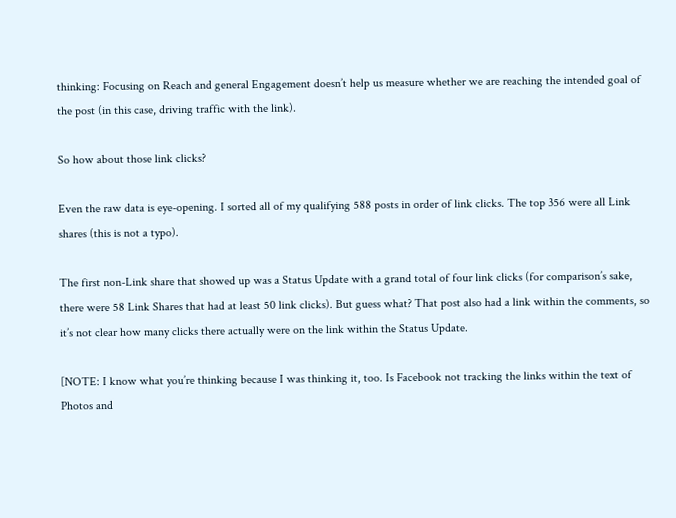thinking: Focusing on Reach and general Engagement doesn’t help us measure whether we are reaching the intended goal of the post (in this case, driving traffic with the link).

So how about those link clicks?

Even the raw data is eye-opening. I sorted all of my qualifying 588 posts in order of link clicks. The top 356 were all Link shares (this is not a typo).

The first non-Link share that showed up was a Status Update with a grand total of four link clicks (for comparison’s sake, there were 58 Link Shares that had at least 50 link clicks). But guess what? That post also had a link within the comments, so it’s not clear how many clicks there actually were on the link within the Status Update.

[NOTE: I know what you’re thinking because I was thinking it, too. Is Facebook not tracking the links within the text of Photos and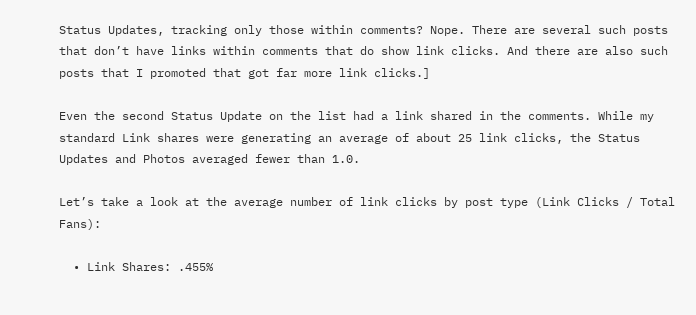Status Updates, tracking only those within comments? Nope. There are several such posts that don’t have links within comments that do show link clicks. And there are also such posts that I promoted that got far more link clicks.]

Even the second Status Update on the list had a link shared in the comments. While my standard Link shares were generating an average of about 25 link clicks, the Status Updates and Photos averaged fewer than 1.0.

Let’s take a look at the average number of link clicks by post type (Link Clicks / Total Fans):

  • Link Shares: .455%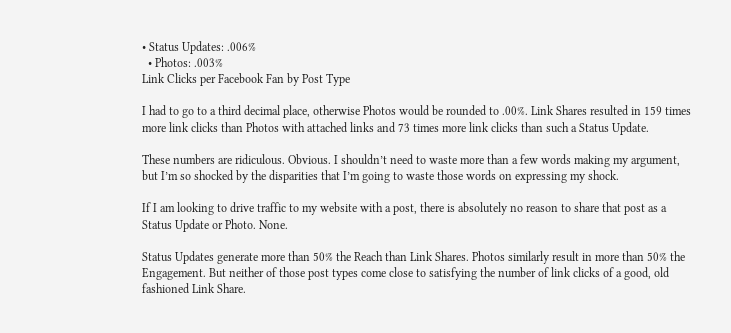• Status Updates: .006%
  • Photos: .003%
Link Clicks per Facebook Fan by Post Type

I had to go to a third decimal place, otherwise Photos would be rounded to .00%. Link Shares resulted in 159 times more link clicks than Photos with attached links and 73 times more link clicks than such a Status Update.

These numbers are ridiculous. Obvious. I shouldn’t need to waste more than a few words making my argument, but I’m so shocked by the disparities that I’m going to waste those words on expressing my shock.

If I am looking to drive traffic to my website with a post, there is absolutely no reason to share that post as a Status Update or Photo. None.

Status Updates generate more than 50% the Reach than Link Shares. Photos similarly result in more than 50% the Engagement. But neither of those post types come close to satisfying the number of link clicks of a good, old fashioned Link Share.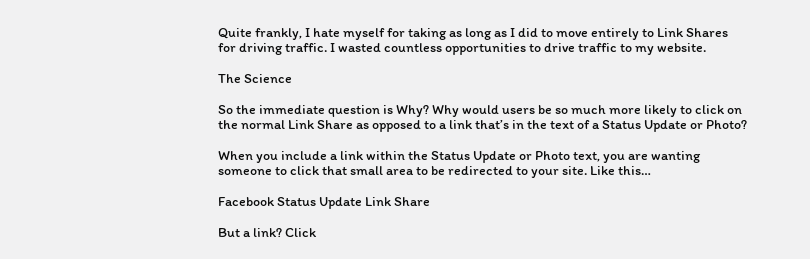Quite frankly, I hate myself for taking as long as I did to move entirely to Link Shares for driving traffic. I wasted countless opportunities to drive traffic to my website.

The Science

So the immediate question is Why? Why would users be so much more likely to click on the normal Link Share as opposed to a link that’s in the text of a Status Update or Photo?

When you include a link within the Status Update or Photo text, you are wanting someone to click that small area to be redirected to your site. Like this…

Facebook Status Update Link Share

But a link? Click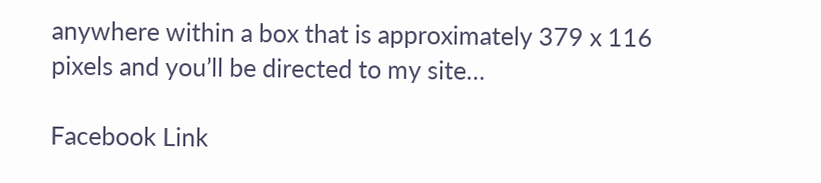anywhere within a box that is approximately 379 x 116 pixels and you’ll be directed to my site…

Facebook Link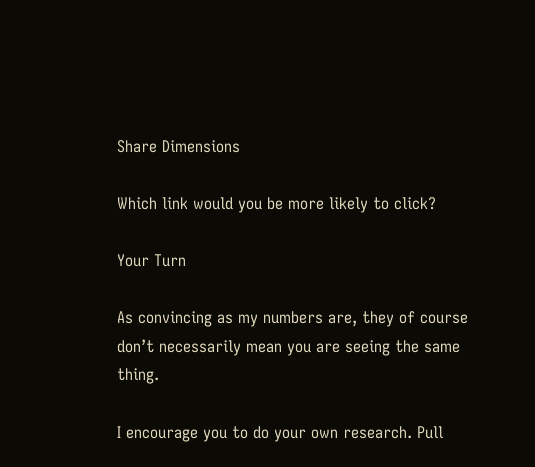Share Dimensions

Which link would you be more likely to click?

Your Turn

As convincing as my numbers are, they of course don’t necessarily mean you are seeing the same thing.

I encourage you to do your own research. Pull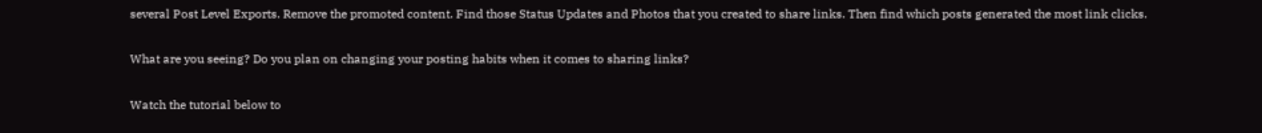several Post Level Exports. Remove the promoted content. Find those Status Updates and Photos that you created to share links. Then find which posts generated the most link clicks.

What are you seeing? Do you plan on changing your posting habits when it comes to sharing links?

Watch the tutorial below to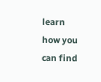learn how you can find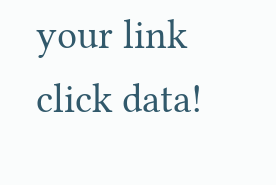your link click data!